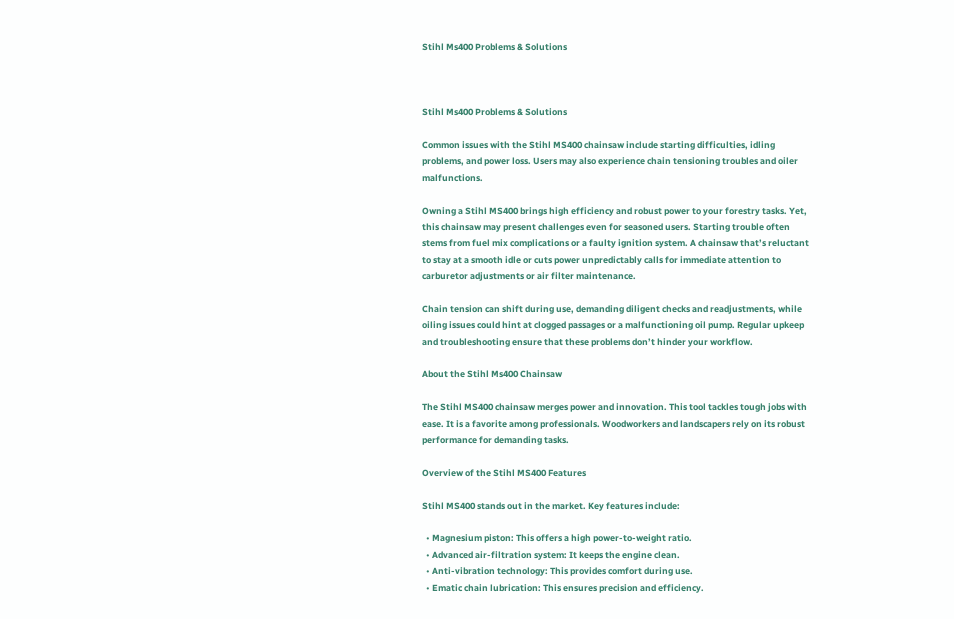Stihl Ms400 Problems & Solutions



Stihl Ms400 Problems & Solutions

Common issues with the Stihl MS400 chainsaw include starting difficulties, idling problems, and power loss. Users may also experience chain tensioning troubles and oiler malfunctions.

Owning a Stihl MS400 brings high efficiency and robust power to your forestry tasks. Yet, this chainsaw may present challenges even for seasoned users. Starting trouble often stems from fuel mix complications or a faulty ignition system. A chainsaw that’s reluctant to stay at a smooth idle or cuts power unpredictably calls for immediate attention to carburetor adjustments or air filter maintenance.

Chain tension can shift during use, demanding diligent checks and readjustments, while oiling issues could hint at clogged passages or a malfunctioning oil pump. Regular upkeep and troubleshooting ensure that these problems don’t hinder your workflow.

About the Stihl Ms400 Chainsaw

The Stihl MS400 chainsaw merges power and innovation. This tool tackles tough jobs with ease. It is a favorite among professionals. Woodworkers and landscapers rely on its robust performance for demanding tasks.

Overview of the Stihl MS400 Features

Stihl MS400 stands out in the market. Key features include:

  • Magnesium piston: This offers a high power-to-weight ratio.
  • Advanced air-filtration system: It keeps the engine clean.
  • Anti-vibration technology: This provides comfort during use.
  • Ematic chain lubrication: This ensures precision and efficiency.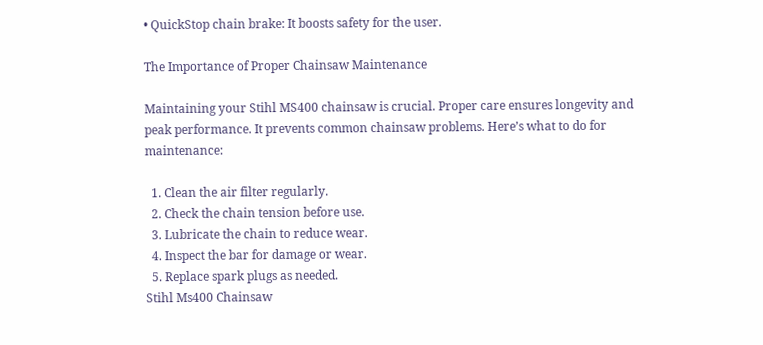• QuickStop chain brake: It boosts safety for the user.

The Importance of Proper Chainsaw Maintenance

Maintaining your Stihl MS400 chainsaw is crucial. Proper care ensures longevity and peak performance. It prevents common chainsaw problems. Here’s what to do for maintenance:

  1. Clean the air filter regularly.
  2. Check the chain tension before use.
  3. Lubricate the chain to reduce wear.
  4. Inspect the bar for damage or wear.
  5. Replace spark plugs as needed.
Stihl Ms400 Chainsaw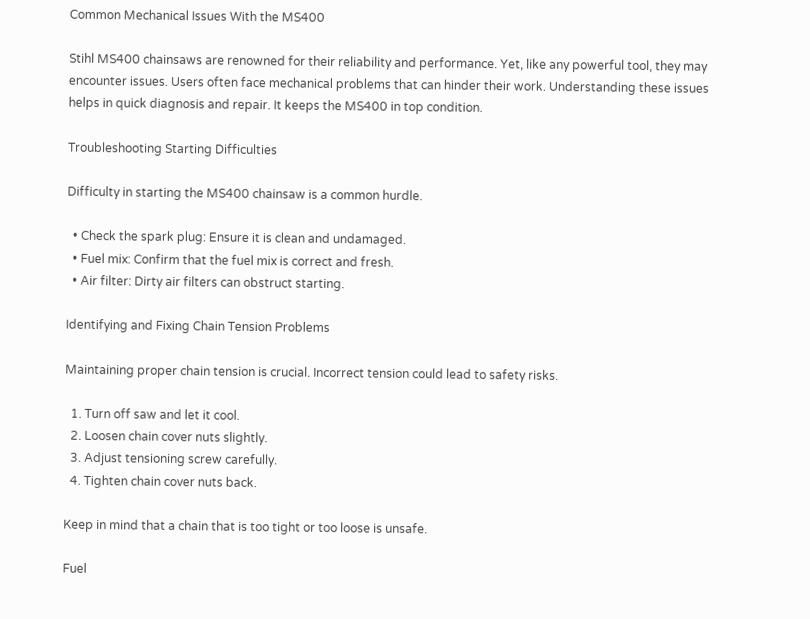Common Mechanical Issues With the MS400

Stihl MS400 chainsaws are renowned for their reliability and performance. Yet, like any powerful tool, they may encounter issues. Users often face mechanical problems that can hinder their work. Understanding these issues helps in quick diagnosis and repair. It keeps the MS400 in top condition.

Troubleshooting Starting Difficulties

Difficulty in starting the MS400 chainsaw is a common hurdle.

  • Check the spark plug: Ensure it is clean and undamaged.
  • Fuel mix: Confirm that the fuel mix is correct and fresh.
  • Air filter: Dirty air filters can obstruct starting.

Identifying and Fixing Chain Tension Problems

Maintaining proper chain tension is crucial. Incorrect tension could lead to safety risks.

  1. Turn off saw and let it cool.
  2. Loosen chain cover nuts slightly.
  3. Adjust tensioning screw carefully.
  4. Tighten chain cover nuts back.

Keep in mind that a chain that is too tight or too loose is unsafe.

Fuel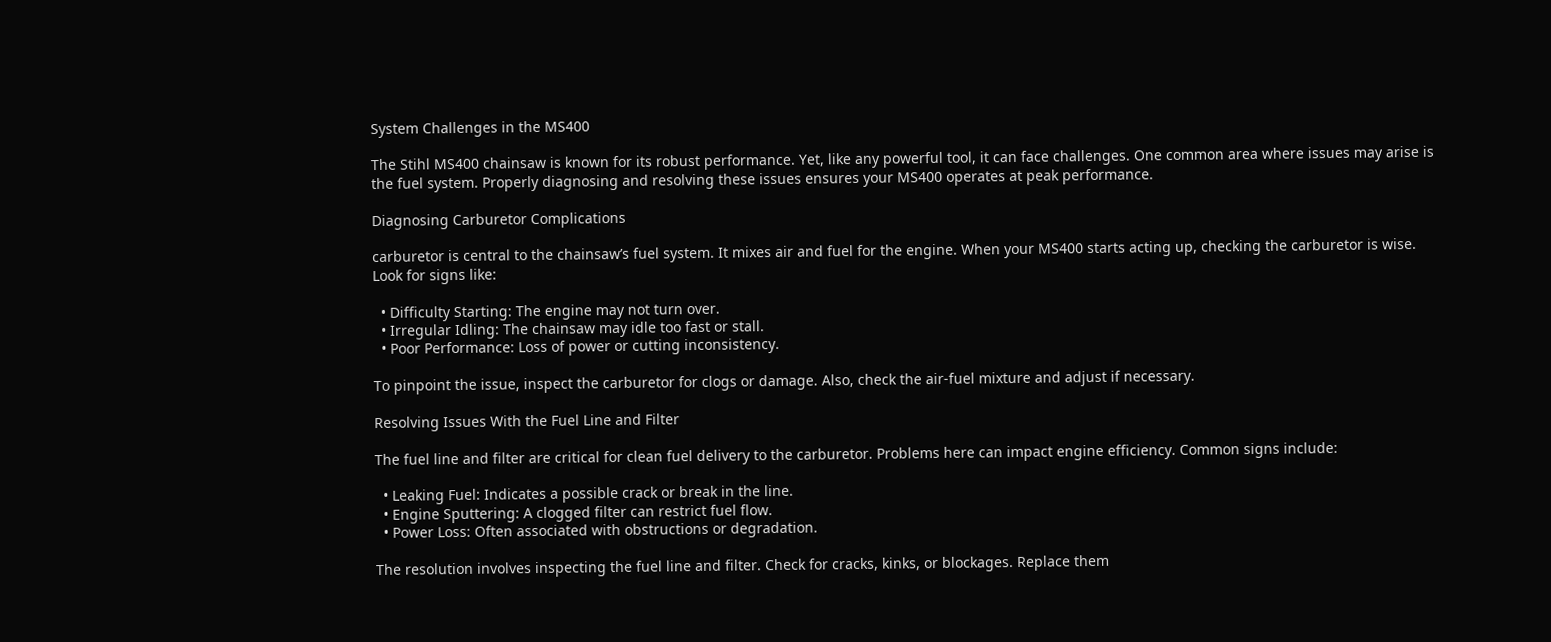System Challenges in the MS400

The Stihl MS400 chainsaw is known for its robust performance. Yet, like any powerful tool, it can face challenges. One common area where issues may arise is the fuel system. Properly diagnosing and resolving these issues ensures your MS400 operates at peak performance.

Diagnosing Carburetor Complications

carburetor is central to the chainsaw’s fuel system. It mixes air and fuel for the engine. When your MS400 starts acting up, checking the carburetor is wise. Look for signs like:

  • Difficulty Starting: The engine may not turn over.
  • Irregular Idling: The chainsaw may idle too fast or stall.
  • Poor Performance: Loss of power or cutting inconsistency.

To pinpoint the issue, inspect the carburetor for clogs or damage. Also, check the air-fuel mixture and adjust if necessary.

Resolving Issues With the Fuel Line and Filter

The fuel line and filter are critical for clean fuel delivery to the carburetor. Problems here can impact engine efficiency. Common signs include:

  • Leaking Fuel: Indicates a possible crack or break in the line.
  • Engine Sputtering: A clogged filter can restrict fuel flow.
  • Power Loss: Often associated with obstructions or degradation.

The resolution involves inspecting the fuel line and filter. Check for cracks, kinks, or blockages. Replace them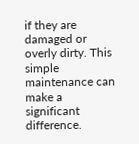if they are damaged or overly dirty. This simple maintenance can make a significant difference.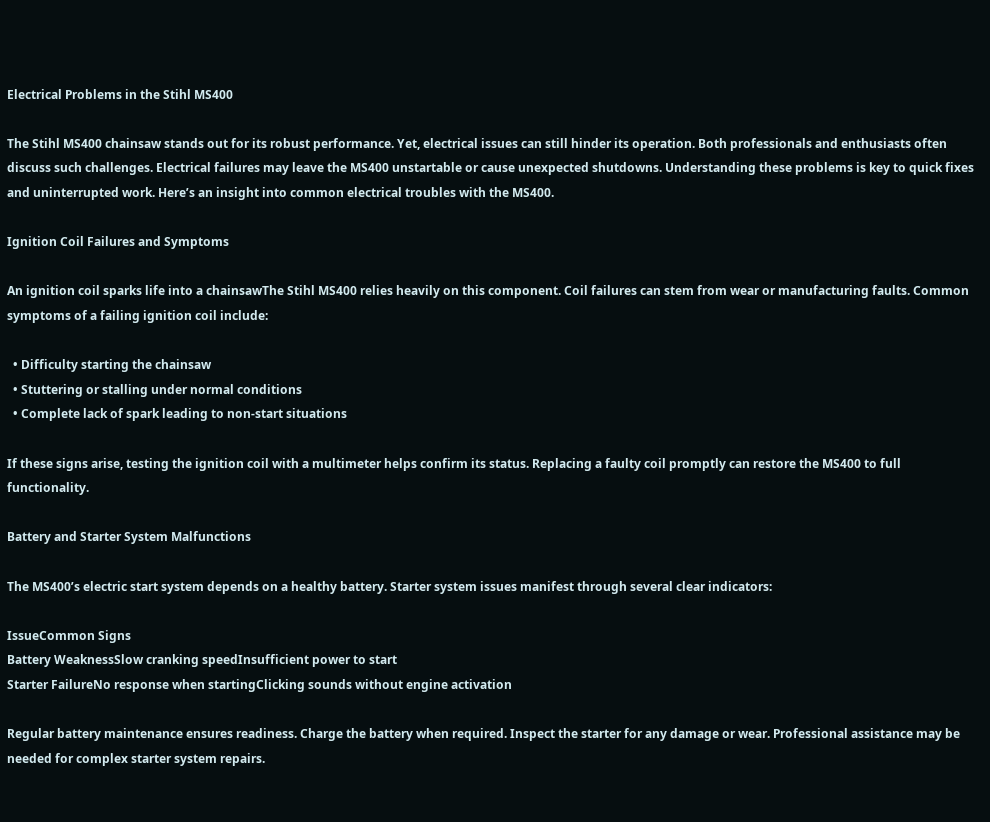Electrical Problems in the Stihl MS400

The Stihl MS400 chainsaw stands out for its robust performance. Yet, electrical issues can still hinder its operation. Both professionals and enthusiasts often discuss such challenges. Electrical failures may leave the MS400 unstartable or cause unexpected shutdowns. Understanding these problems is key to quick fixes and uninterrupted work. Here’s an insight into common electrical troubles with the MS400.

Ignition Coil Failures and Symptoms

An ignition coil sparks life into a chainsawThe Stihl MS400 relies heavily on this component. Coil failures can stem from wear or manufacturing faults. Common symptoms of a failing ignition coil include:

  • Difficulty starting the chainsaw
  • Stuttering or stalling under normal conditions
  • Complete lack of spark leading to non-start situations

If these signs arise, testing the ignition coil with a multimeter helps confirm its status. Replacing a faulty coil promptly can restore the MS400 to full functionality.

Battery and Starter System Malfunctions

The MS400’s electric start system depends on a healthy battery. Starter system issues manifest through several clear indicators:

IssueCommon Signs
Battery WeaknessSlow cranking speedInsufficient power to start
Starter FailureNo response when startingClicking sounds without engine activation

Regular battery maintenance ensures readiness. Charge the battery when required. Inspect the starter for any damage or wear. Professional assistance may be needed for complex starter system repairs.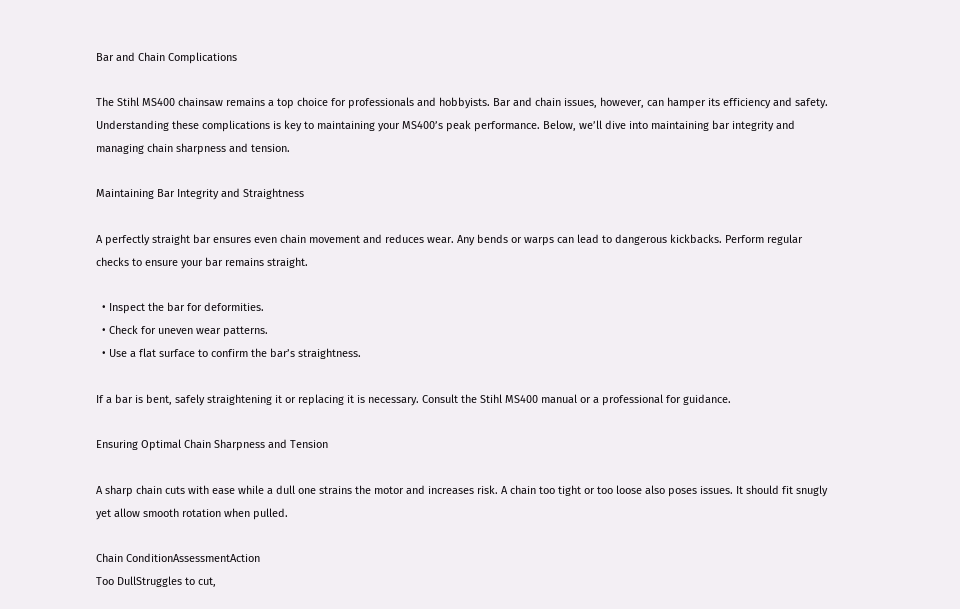Bar and Chain Complications

The Stihl MS400 chainsaw remains a top choice for professionals and hobbyists. Bar and chain issues, however, can hamper its efficiency and safety. Understanding these complications is key to maintaining your MS400’s peak performance. Below, we’ll dive into maintaining bar integrity and managing chain sharpness and tension.

Maintaining Bar Integrity and Straightness

A perfectly straight bar ensures even chain movement and reduces wear. Any bends or warps can lead to dangerous kickbacks. Perform regular checks to ensure your bar remains straight.

  • Inspect the bar for deformities.
  • Check for uneven wear patterns.
  • Use a flat surface to confirm the bar’s straightness.

If a bar is bent, safely straightening it or replacing it is necessary. Consult the Stihl MS400 manual or a professional for guidance.

Ensuring Optimal Chain Sharpness and Tension

A sharp chain cuts with ease while a dull one strains the motor and increases risk. A chain too tight or too loose also poses issues. It should fit snugly yet allow smooth rotation when pulled.

Chain ConditionAssessmentAction
Too DullStruggles to cut,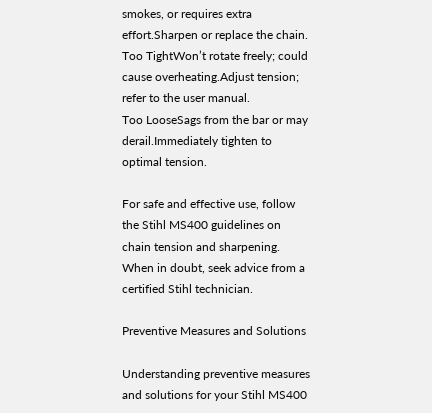smokes, or requires extra effort.Sharpen or replace the chain.
Too TightWon’t rotate freely; could cause overheating.Adjust tension; refer to the user manual.
Too LooseSags from the bar or may derail.Immediately tighten to optimal tension.

For safe and effective use, follow the Stihl MS400 guidelines on chain tension and sharpening. When in doubt, seek advice from a certified Stihl technician.

Preventive Measures and Solutions

Understanding preventive measures and solutions for your Stihl MS400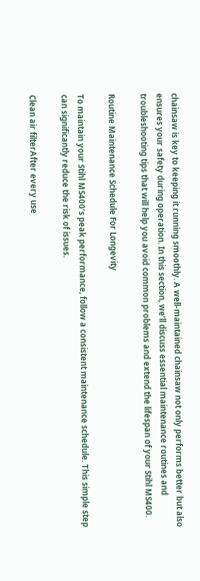chainsaw is key to keeping it running smoothly. A well-maintained chainsaw not only performs better but also ensures your safety during operation. In this section, we’ll discuss essential maintenance routines and troubleshooting tips that will help you avoid common problems and extend the lifespan of your Stihl MS400.

Routine Maintenance Schedule For Longevity

To maintain your Stihl MS400’s peak performance, follow a consistent maintenance schedule. This simple step can significantly reduce the risk of issues.

Clean air filterAfter every use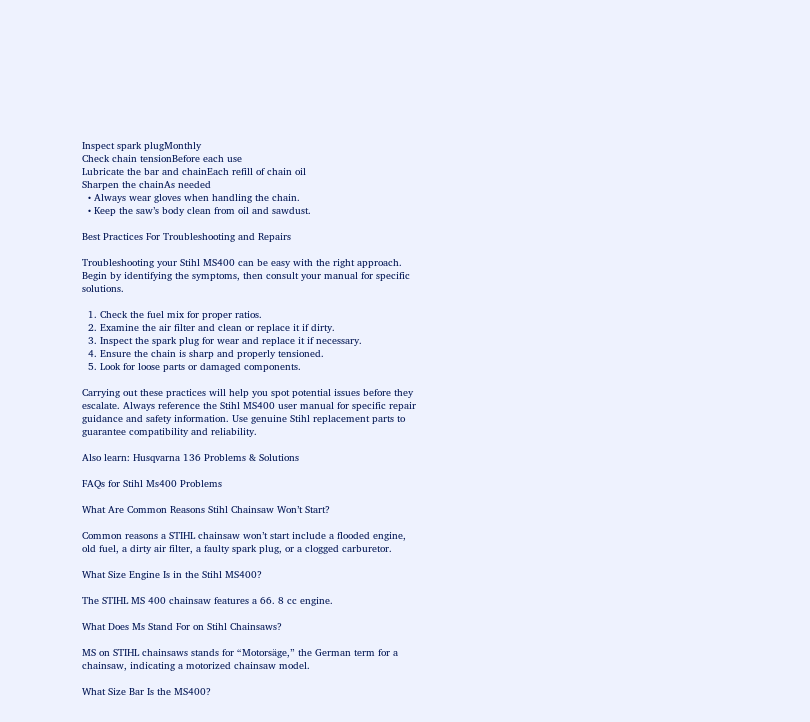Inspect spark plugMonthly
Check chain tensionBefore each use
Lubricate the bar and chainEach refill of chain oil
Sharpen the chainAs needed
  • Always wear gloves when handling the chain.
  • Keep the saw’s body clean from oil and sawdust.

Best Practices For Troubleshooting and Repairs

Troubleshooting your Stihl MS400 can be easy with the right approach. Begin by identifying the symptoms, then consult your manual for specific solutions.

  1. Check the fuel mix for proper ratios.
  2. Examine the air filter and clean or replace it if dirty.
  3. Inspect the spark plug for wear and replace it if necessary.
  4. Ensure the chain is sharp and properly tensioned.
  5. Look for loose parts or damaged components.

Carrying out these practices will help you spot potential issues before they escalate. Always reference the Stihl MS400 user manual for specific repair guidance and safety information. Use genuine Stihl replacement parts to guarantee compatibility and reliability.

Also learn: Husqvarna 136 Problems & Solutions

FAQs for Stihl Ms400 Problems

What Are Common Reasons Stihl Chainsaw Won’t Start?

Common reasons a STIHL chainsaw won’t start include a flooded engine, old fuel, a dirty air filter, a faulty spark plug, or a clogged carburetor.

What Size Engine Is in the Stihl MS400?

The STIHL MS 400 chainsaw features a 66. 8 cc engine.

What Does Ms Stand For on Stihl Chainsaws?

MS on STIHL chainsaws stands for “Motorsäge,” the German term for a chainsaw, indicating a motorized chainsaw model.

What Size Bar Is the MS400?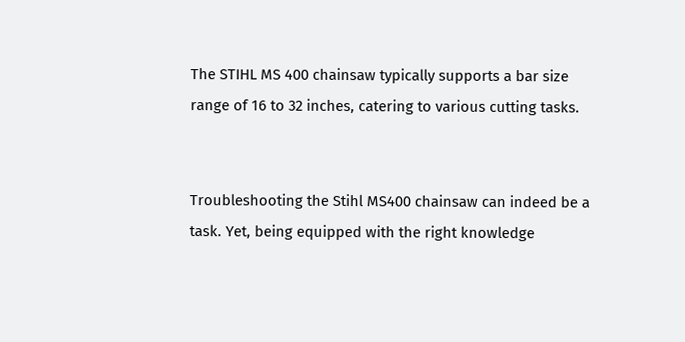The STIHL MS 400 chainsaw typically supports a bar size range of 16 to 32 inches, catering to various cutting tasks.


Troubleshooting the Stihl MS400 chainsaw can indeed be a task. Yet, being equipped with the right knowledge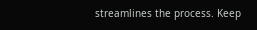streamlines the process. Keep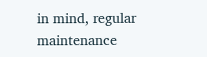in mind, regular maintenance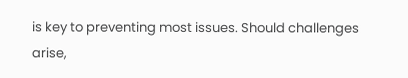is key to preventing most issues. Should challenges arise,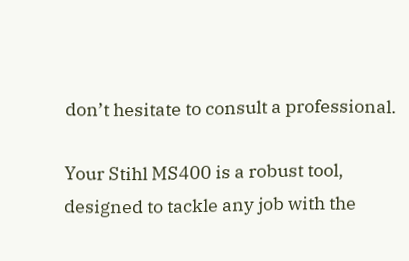don’t hesitate to consult a professional.

Your Stihl MS400 is a robust tool, designed to tackle any job with the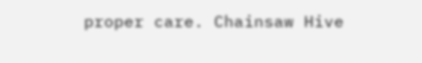proper care. Chainsaw Hive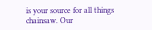is your source for all things chainsaw. Our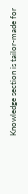Knowledge section is tailor-made for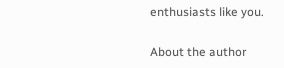enthusiasts like you.

About the author